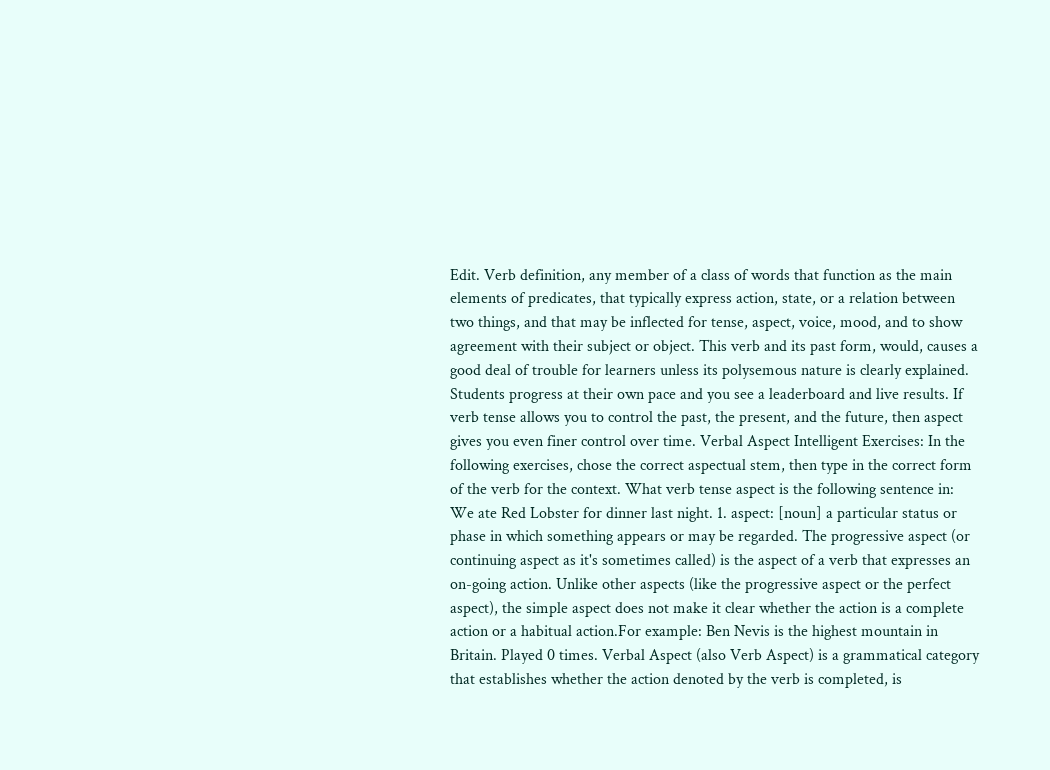Edit. Verb definition, any member of a class of words that function as the main elements of predicates, that typically express action, state, or a relation between two things, and that may be inflected for tense, aspect, voice, mood, and to show agreement with their subject or object. This verb and its past form, would, causes a good deal of trouble for learners unless its polysemous nature is clearly explained. Students progress at their own pace and you see a leaderboard and live results. If verb tense allows you to control the past, the present, and the future, then aspect gives you even finer control over time. Verbal Aspect Intelligent Exercises: In the following exercises, chose the correct aspectual stem, then type in the correct form of the verb for the context. What verb tense aspect is the following sentence in: We ate Red Lobster for dinner last night. 1. aspect: [noun] a particular status or phase in which something appears or may be regarded. The progressive aspect (or continuing aspect as it's sometimes called) is the aspect of a verb that expresses an on-going action. Unlike other aspects (like the progressive aspect or the perfect aspect), the simple aspect does not make it clear whether the action is a complete action or a habitual action.For example: Ben Nevis is the highest mountain in Britain. Played 0 times. Verbal Aspect (also Verb Aspect) is a grammatical category that establishes whether the action denoted by the verb is completed, is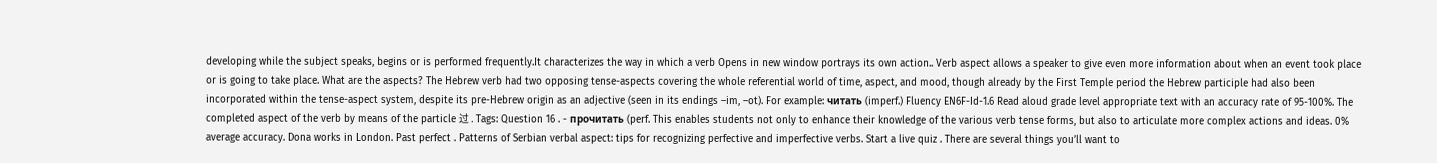developing while the subject speaks, begins or is performed frequently.It characterizes the way in which a verb Opens in new window portrays its own action.. Verb aspect allows a speaker to give even more information about when an event took place or is going to take place. What are the aspects? The Hebrew verb had two opposing tense-aspects covering the whole referential world of time, aspect, and mood, though already by the First Temple period the Hebrew participle had also been incorporated within the tense-aspect system, despite its pre-Hebrew origin as an adjective (seen in its endings –im, –ot). For example: читать (imperf.) Fluency EN6F-Id-1.6 Read aloud grade level appropriate text with an accuracy rate of 95-100%. The completed aspect of the verb by means of the particle 过 . Tags: Question 16 . - прочитать (perf. This enables students not only to enhance their knowledge of the various verb tense forms, but also to articulate more complex actions and ideas. 0% average accuracy. Dona works in London. Past perfect . Patterns of Serbian verbal aspect: tips for recognizing perfective and imperfective verbs. Start a live quiz . There are several things you’ll want to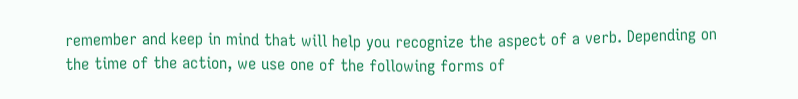remember and keep in mind that will help you recognize the aspect of a verb. Depending on the time of the action, we use one of the following forms of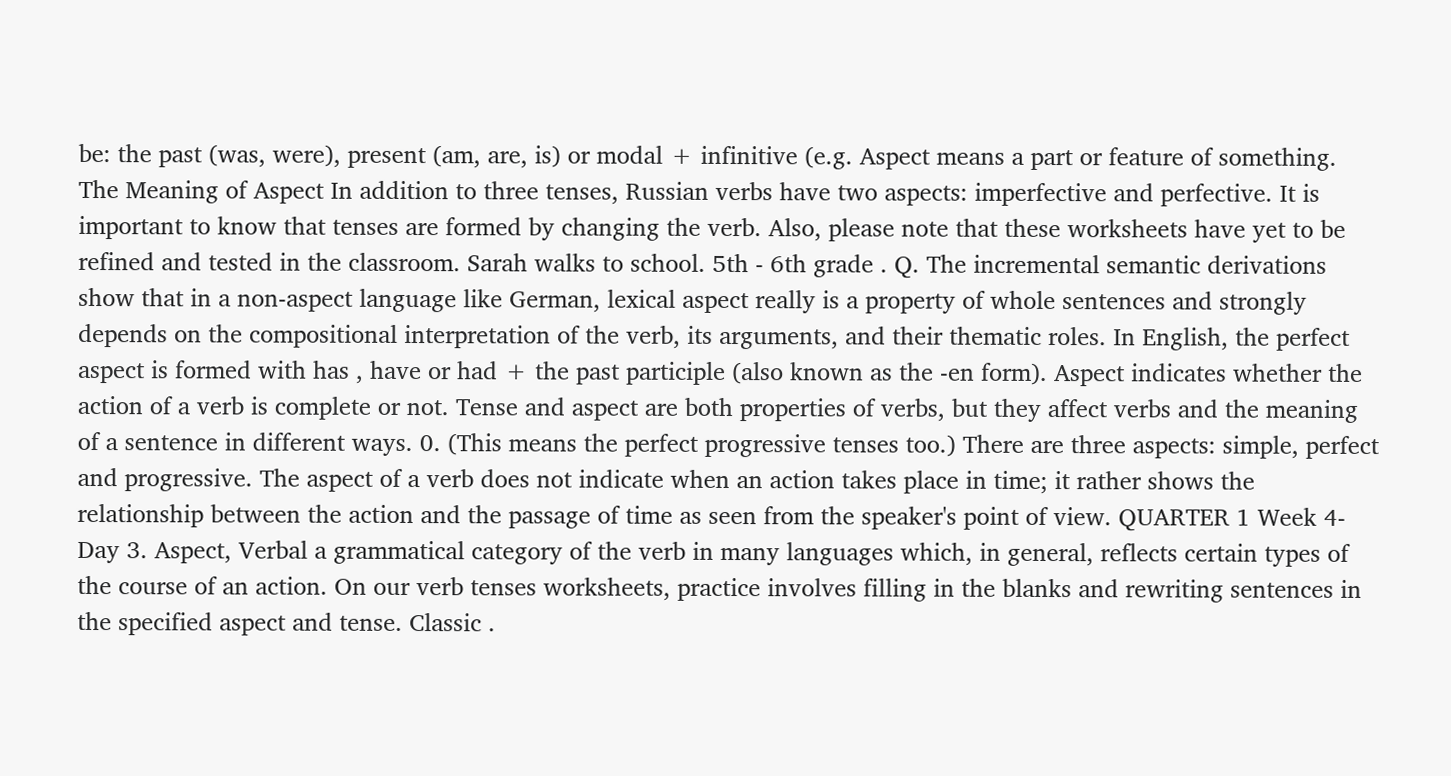be: the past (was, were), present (am, are, is) or modal + infinitive (e.g. Aspect means a part or feature of something. The Meaning of Aspect In addition to three tenses, Russian verbs have two aspects: imperfective and perfective. It is important to know that tenses are formed by changing the verb. Also, please note that these worksheets have yet to be refined and tested in the classroom. Sarah walks to school. 5th - 6th grade . Q. The incremental semantic derivations show that in a non-aspect language like German, lexical aspect really is a property of whole sentences and strongly depends on the compositional interpretation of the verb, its arguments, and their thematic roles. In English, the perfect aspect is formed with has , have or had + the past participle (also known as the -en form). Aspect indicates whether the action of a verb is complete or not. Tense and aspect are both properties of verbs, but they affect verbs and the meaning of a sentence in different ways. 0. (This means the perfect progressive tenses too.) There are three aspects: simple, perfect and progressive. The aspect of a verb does not indicate when an action takes place in time; it rather shows the relationship between the action and the passage of time as seen from the speaker's point of view. QUARTER 1 Week 4-Day 3. Aspect, Verbal a grammatical category of the verb in many languages which, in general, reflects certain types of the course of an action. On our verb tenses worksheets, practice involves filling in the blanks and rewriting sentences in the specified aspect and tense. Classic .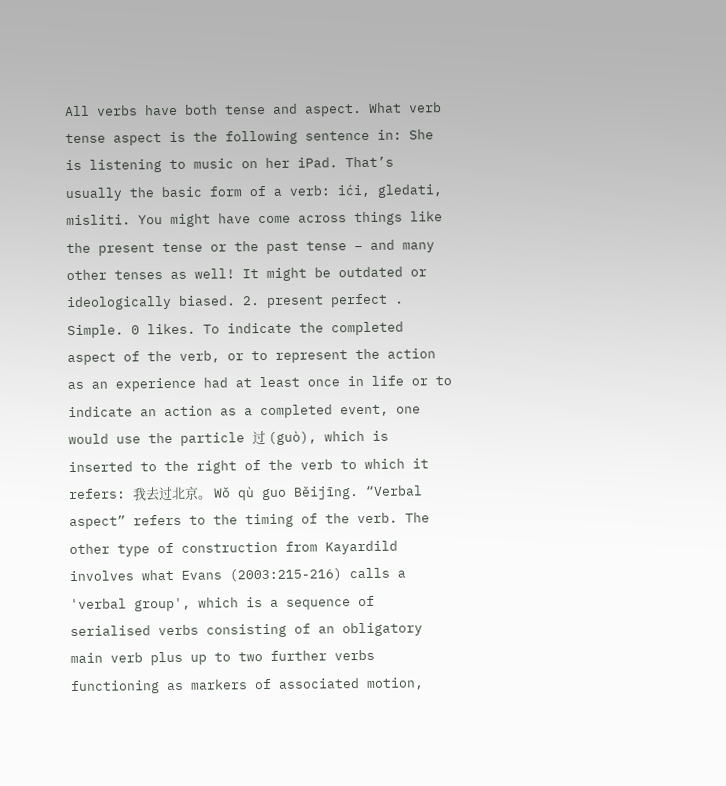All verbs have both tense and aspect. What verb tense aspect is the following sentence in: She is listening to music on her iPad. That’s usually the basic form of a verb: ići, gledati, misliti. You might have come across things like the present tense or the past tense – and many other tenses as well! It might be outdated or ideologically biased. 2. present perfect . Simple. 0 likes. To indicate the completed aspect of the verb, or to represent the action as an experience had at least once in life or to indicate an action as a completed event, one would use the particle 过 (guò), which is inserted to the right of the verb to which it refers: 我去过北京。 Wǒ qù guo Běijīng. “Verbal aspect” refers to the timing of the verb. The other type of construction from Kayardild involves what Evans (2003:215-216) calls a 'verbal group', which is a sequence of serialised verbs consisting of an obligatory main verb plus up to two further verbs functioning as markers of associated motion,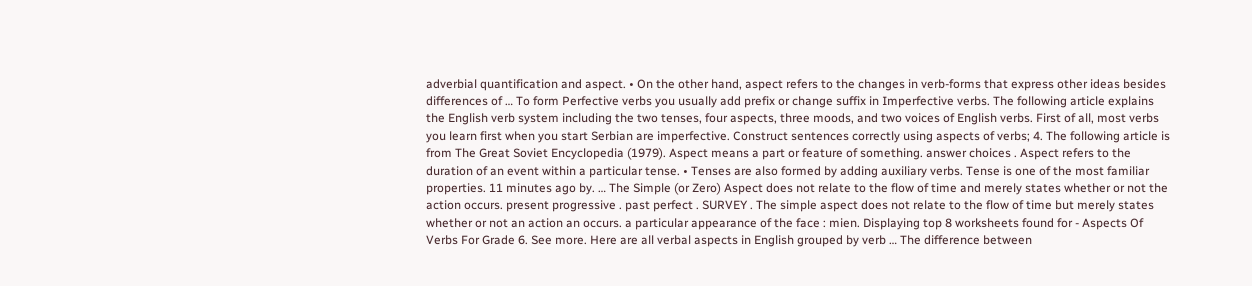adverbial quantification and aspect. • On the other hand, aspect refers to the changes in verb-forms that express other ideas besides differences of … To form Perfective verbs you usually add prefix or change suffix in Imperfective verbs. The following article explains the English verb system including the two tenses, four aspects, three moods, and two voices of English verbs. First of all, most verbs you learn first when you start Serbian are imperfective. Construct sentences correctly using aspects of verbs; 4. The following article is from The Great Soviet Encyclopedia (1979). Aspect means a part or feature of something. answer choices . Aspect refers to the duration of an event within a particular tense. • Tenses are also formed by adding auxiliary verbs. Tense is one of the most familiar properties. 11 minutes ago by. … The Simple (or Zero) Aspect does not relate to the flow of time and merely states whether or not the action occurs. present progressive . past perfect . SURVEY . The simple aspect does not relate to the flow of time but merely states whether or not an action an occurs. a particular appearance of the face : mien. Displaying top 8 worksheets found for - Aspects Of Verbs For Grade 6. See more. Here are all verbal aspects in English grouped by verb … The difference between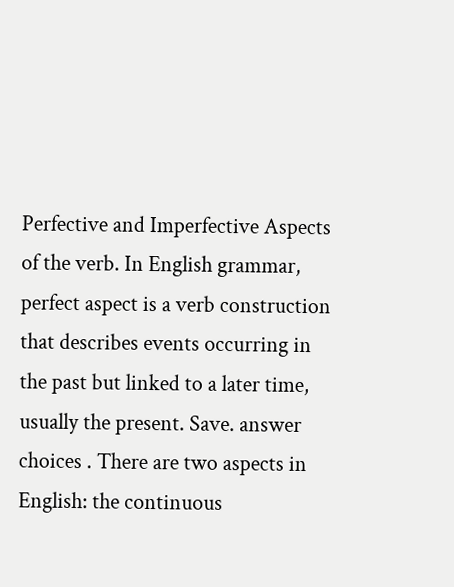Perfective and Imperfective Aspects of the verb. In English grammar, perfect aspect is a verb construction that describes events occurring in the past but linked to a later time, usually the present. Save. answer choices . There are two aspects in English: the continuous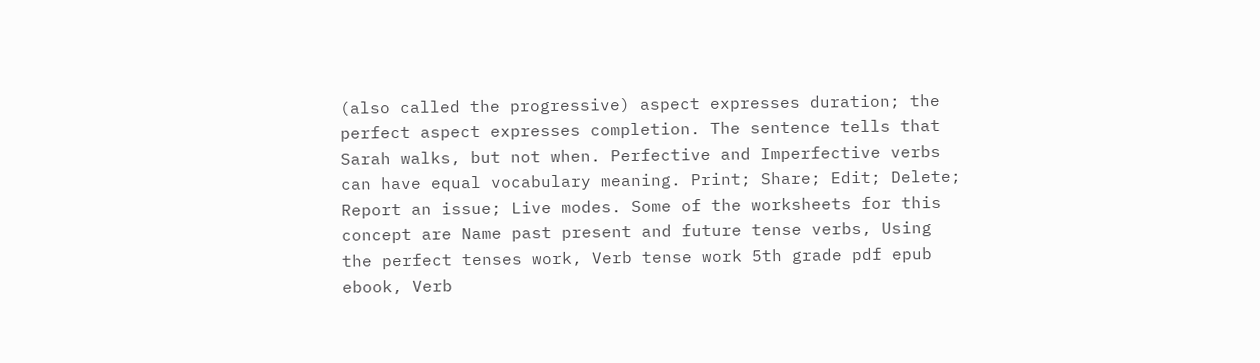(also called the progressive) aspect expresses duration; the perfect aspect expresses completion. The sentence tells that Sarah walks, but not when. Perfective and Imperfective verbs can have equal vocabulary meaning. Print; Share; Edit; Delete; Report an issue; Live modes. Some of the worksheets for this concept are Name past present and future tense verbs, Using the perfect tenses work, Verb tense work 5th grade pdf epub ebook, Verb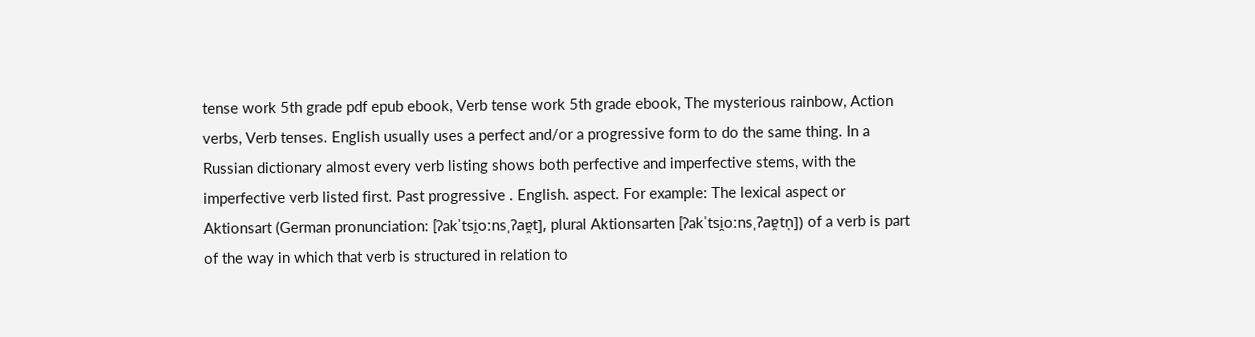tense work 5th grade pdf epub ebook, Verb tense work 5th grade ebook, The mysterious rainbow, Action verbs, Verb tenses. English usually uses a perfect and/or a progressive form to do the same thing. In a Russian dictionary almost every verb listing shows both perfective and imperfective stems, with the imperfective verb listed first. Past progressive . English. aspect. For example: The lexical aspect or Aktionsart (German pronunciation: [ʔakˈtsi̯oːnsˌʔaɐ̯t], plural Aktionsarten [ʔakˈtsi̯oːnsˌʔaɐ̯tn̩]) of a verb is part of the way in which that verb is structured in relation to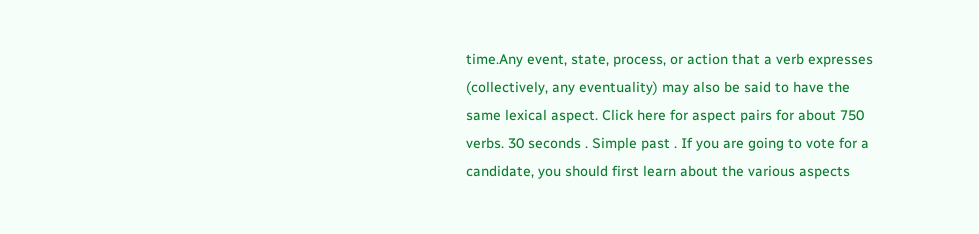time.Any event, state, process, or action that a verb expresses (collectively, any eventuality) may also be said to have the same lexical aspect. Click here for aspect pairs for about 750 verbs. 30 seconds . Simple past . If you are going to vote for a candidate, you should first learn about the various aspects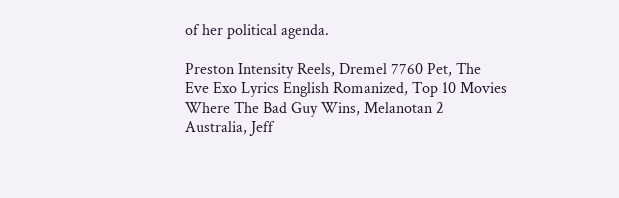of her political agenda.

Preston Intensity Reels, Dremel 7760 Pet, The Eve Exo Lyrics English Romanized, Top 10 Movies Where The Bad Guy Wins, Melanotan 2 Australia, Jeff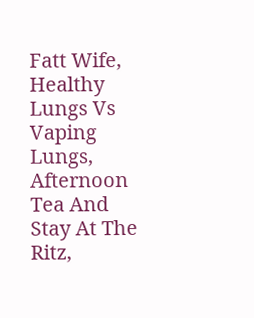Fatt Wife, Healthy Lungs Vs Vaping Lungs, Afternoon Tea And Stay At The Ritz,